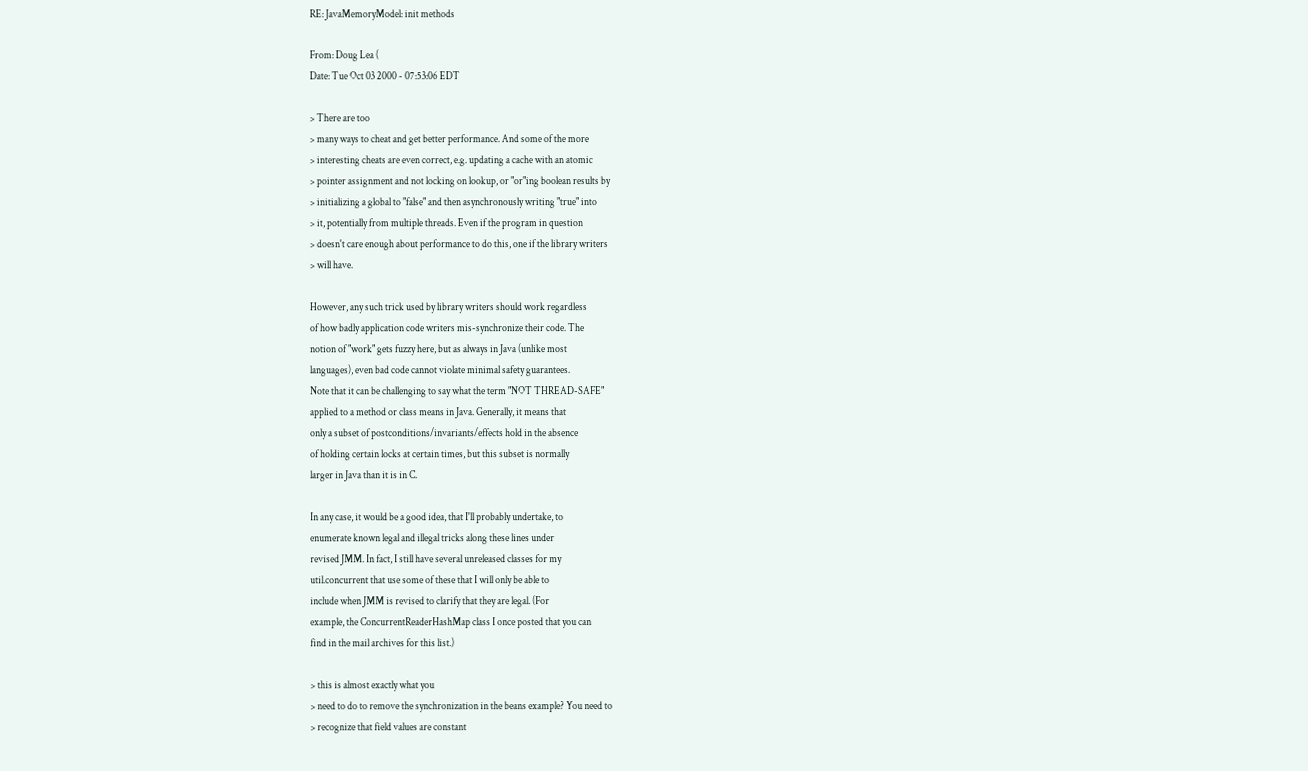RE: JavaMemoryModel: init methods

From: Doug Lea (
Date: Tue Oct 03 2000 - 07:53:06 EDT

> There are too
> many ways to cheat and get better performance. And some of the more
> interesting cheats are even correct, e.g. updating a cache with an atomic
> pointer assignment and not locking on lookup, or "or"ing boolean results by
> initializing a global to "false" and then asynchronously writing "true" into
> it, potentially from multiple threads. Even if the program in question
> doesn't care enough about performance to do this, one if the library writers
> will have.

However, any such trick used by library writers should work regardless
of how badly application code writers mis-synchronize their code. The
notion of "work" gets fuzzy here, but as always in Java (unlike most
languages), even bad code cannot violate minimal safety guarantees.
Note that it can be challenging to say what the term "NOT THREAD-SAFE"
applied to a method or class means in Java. Generally, it means that
only a subset of postconditions/invariants/effects hold in the absence
of holding certain locks at certain times, but this subset is normally
larger in Java than it is in C.

In any case, it would be a good idea, that I'll probably undertake, to
enumerate known legal and illegal tricks along these lines under
revised JMM. In fact, I still have several unreleased classes for my
util.concurrent that use some of these that I will only be able to
include when JMM is revised to clarify that they are legal. (For
example, the ConcurrentReaderHashMap class I once posted that you can
find in the mail archives for this list.)

> this is almost exactly what you
> need to do to remove the synchronization in the beans example? You need to
> recognize that field values are constant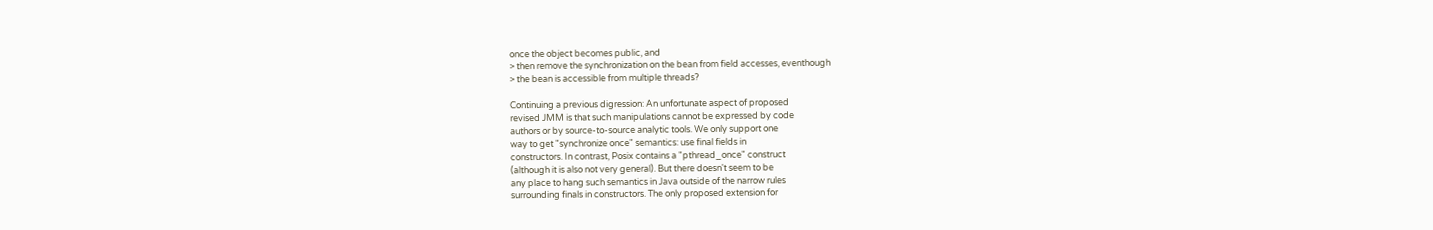once the object becomes public, and
> then remove the synchronization on the bean from field accesses, eventhough
> the bean is accessible from multiple threads?

Continuing a previous digression: An unfortunate aspect of proposed
revised JMM is that such manipulations cannot be expressed by code
authors or by source-to-source analytic tools. We only support one
way to get "synchronize once" semantics: use final fields in
constructors. In contrast, Posix contains a "pthread_once" construct
(although it is also not very general). But there doesn't seem to be
any place to hang such semantics in Java outside of the narrow rules
surrounding finals in constructors. The only proposed extension for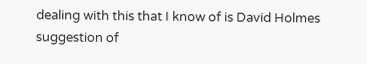dealing with this that I know of is David Holmes suggestion of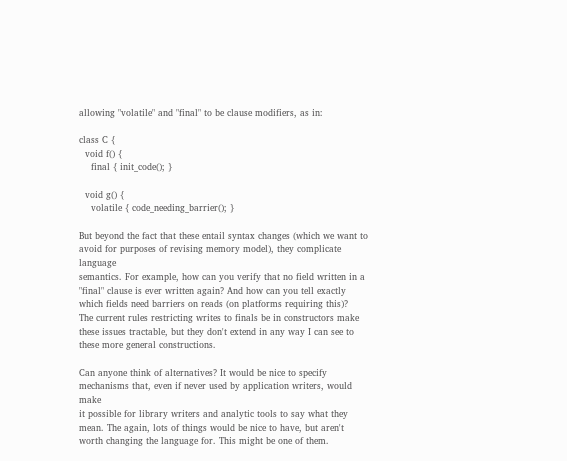allowing "volatile" and "final" to be clause modifiers, as in:

class C {
  void f() {
    final { init_code(); }

  void g() {
    volatile { code_needing_barrier(); }

But beyond the fact that these entail syntax changes (which we want to
avoid for purposes of revising memory model), they complicate language
semantics. For example, how can you verify that no field written in a
"final" clause is ever written again? And how can you tell exactly
which fields need barriers on reads (on platforms requiring this)?
The current rules restricting writes to finals be in constructors make
these issues tractable, but they don't extend in any way I can see to
these more general constructions.

Can anyone think of alternatives? It would be nice to specify
mechanisms that, even if never used by application writers, would make
it possible for library writers and analytic tools to say what they
mean. The again, lots of things would be nice to have, but aren't
worth changing the language for. This might be one of them.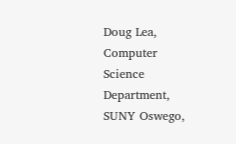Doug Lea, Computer Science Department, SUNY Oswego,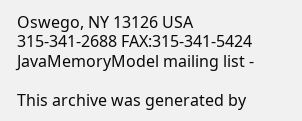Oswego, NY 13126 USA 315-341-2688 FAX:315-341-5424
JavaMemoryModel mailing list -

This archive was generated by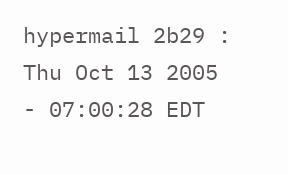hypermail 2b29 : Thu Oct 13 2005 - 07:00:28 EDT